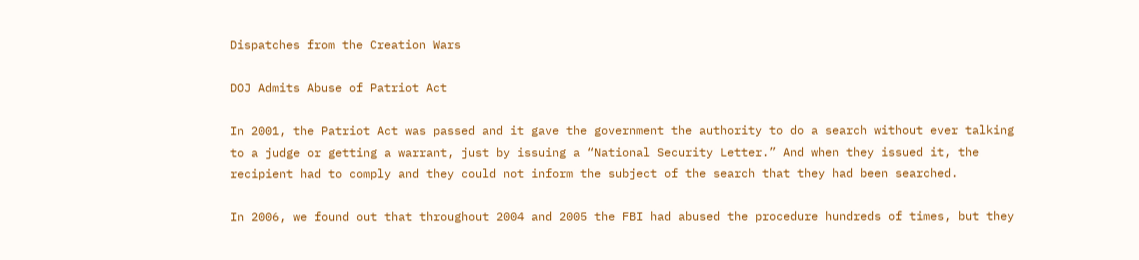Dispatches from the Creation Wars

DOJ Admits Abuse of Patriot Act

In 2001, the Patriot Act was passed and it gave the government the authority to do a search without ever talking to a judge or getting a warrant, just by issuing a “National Security Letter.” And when they issued it, the recipient had to comply and they could not inform the subject of the search that they had been searched.

In 2006, we found out that throughout 2004 and 2005 the FBI had abused the procedure hundreds of times, but they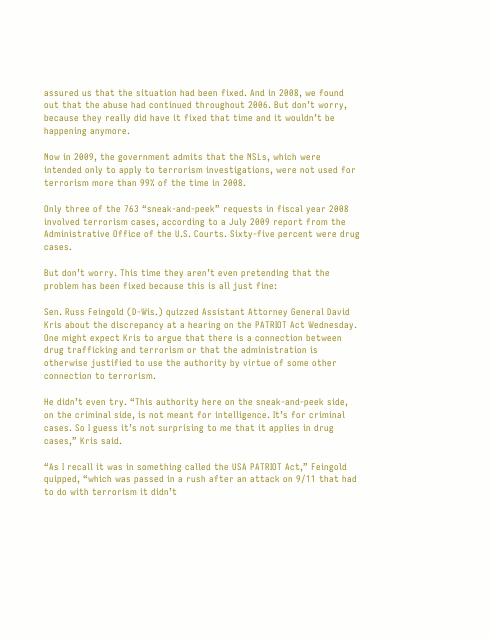assured us that the situation had been fixed. And in 2008, we found out that the abuse had continued throughout 2006. But don’t worry, because they really did have it fixed that time and it wouldn’t be happening anymore.

Now in 2009, the government admits that the NSLs, which were intended only to apply to terrorism investigations, were not used for terrorism more than 99% of the time in 2008.

Only three of the 763 “sneak-and-peek” requests in fiscal year 2008 involved terrorism cases, according to a July 2009 report from the Administrative Office of the U.S. Courts. Sixty-five percent were drug cases.

But don’t worry. This time they aren’t even pretending that the problem has been fixed because this is all just fine:

Sen. Russ Feingold (D-Wis.) quizzed Assistant Attorney General David Kris about the discrepancy at a hearing on the PATRIOT Act Wednesday. One might expect Kris to argue that there is a connection between drug trafficking and terrorism or that the administration is otherwise justified to use the authority by virtue of some other connection to terrorism.

He didn’t even try. “This authority here on the sneak-and-peek side, on the criminal side, is not meant for intelligence. It’s for criminal cases. So I guess it’s not surprising to me that it applies in drug cases,” Kris said.

“As I recall it was in something called the USA PATRIOT Act,” Feingold quipped, “which was passed in a rush after an attack on 9/11 that had to do with terrorism it didn’t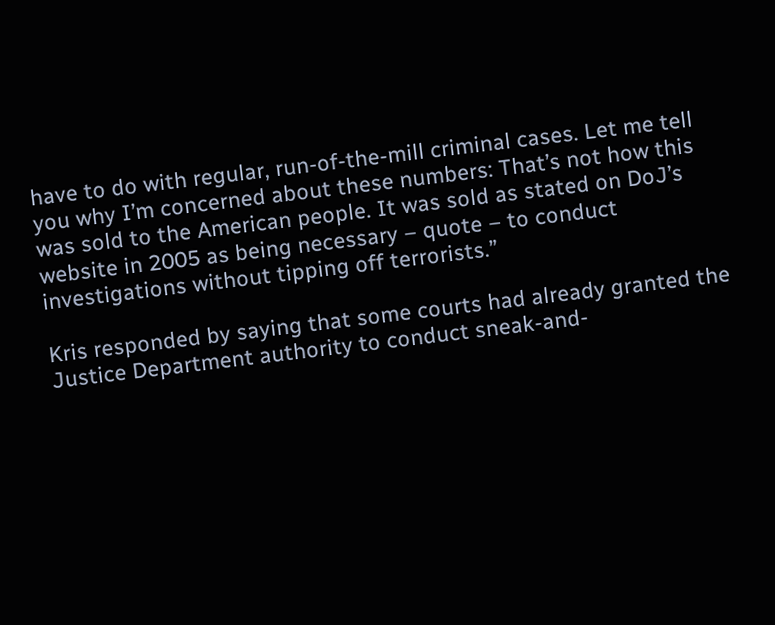have to do with regular, run-of-the-mill criminal cases. Let me tell you why I’m concerned about these numbers: That’s not how this was sold to the American people. It was sold as stated on DoJ’s website in 2005 as being necessary – quote – to conduct investigations without tipping off terrorists.”

Kris responded by saying that some courts had already granted the Justice Department authority to conduct sneak-and-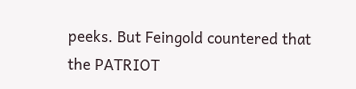peeks. But Feingold countered that the PATRIOT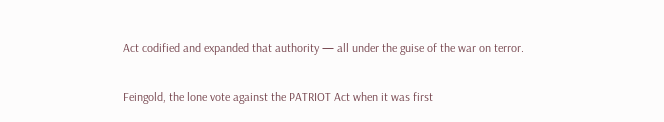Act codified and expanded that authority — all under the guise of the war on terror.

Feingold, the lone vote against the PATRIOT Act when it was first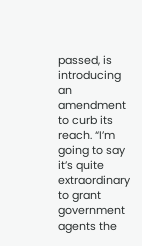passed, is introducing an amendment to curb its reach. “I’m going to say it’s quite extraordinary to grant government agents the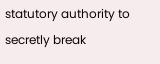statutory authority to secretly break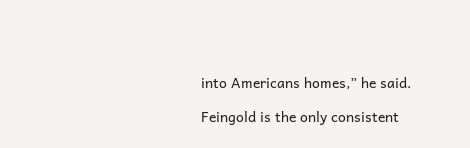into Americans homes,” he said.

Feingold is the only consistent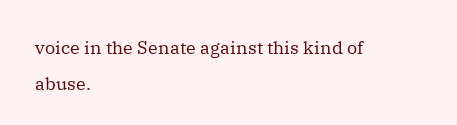voice in the Senate against this kind of abuse.